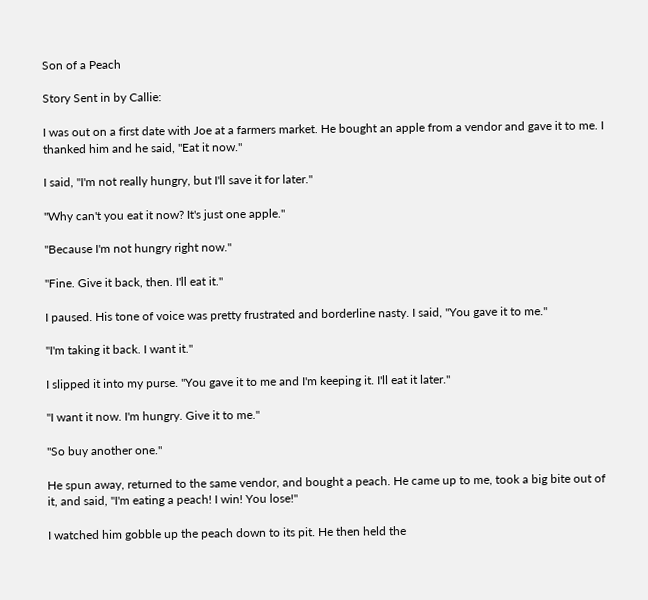Son of a Peach

Story Sent in by Callie:

I was out on a first date with Joe at a farmers market. He bought an apple from a vendor and gave it to me. I thanked him and he said, "Eat it now."

I said, "I'm not really hungry, but I'll save it for later."

"Why can't you eat it now? It's just one apple."

"Because I'm not hungry right now."

"Fine. Give it back, then. I'll eat it."

I paused. His tone of voice was pretty frustrated and borderline nasty. I said, "You gave it to me."

"I'm taking it back. I want it."

I slipped it into my purse. "You gave it to me and I'm keeping it. I'll eat it later."

"I want it now. I'm hungry. Give it to me."

"So buy another one."

He spun away, returned to the same vendor, and bought a peach. He came up to me, took a big bite out of it, and said, "I'm eating a peach! I win! You lose!"

I watched him gobble up the peach down to its pit. He then held the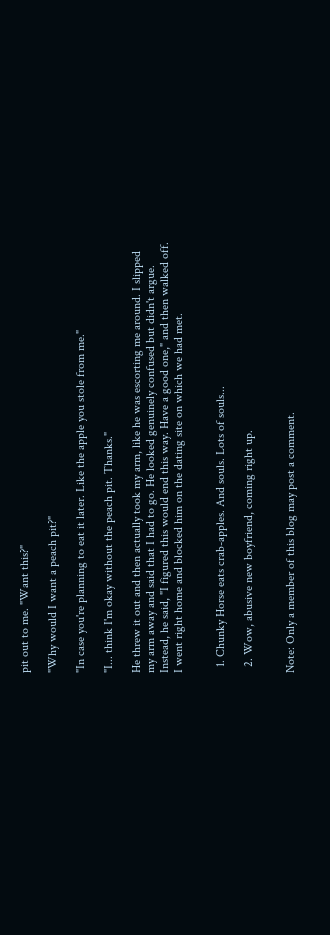pit out to me. "Want this?"

"Why would I want a peach pit?"

"In case you're planning to eat it later. Like the apple you stole from me."

"I... think I'm okay without the peach pit. Thanks."

He threw it out and then actually took my arm, like he was escorting me around. I slipped my arm away and said that I had to go. He looked genuinely confused but didn't argue. Instead, he said, "I figured this would end this way. Have a good one," and then walked off. I went right home and blocked him on the dating site on which we had met.


  1. Chunky Horse eats crab-apples. And souls. Lots of souls...

  2. Wow, abusive new boyfriend, coming right up.


Note: Only a member of this blog may post a comment.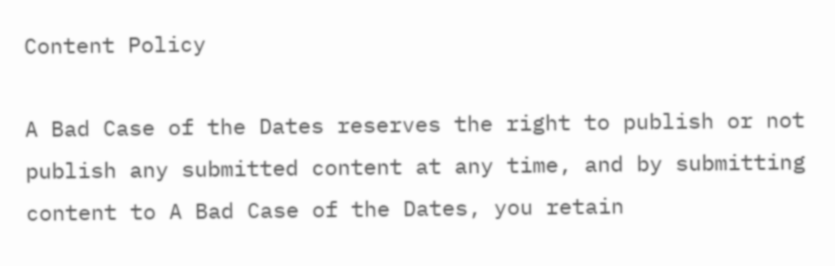Content Policy

A Bad Case of the Dates reserves the right to publish or not publish any submitted content at any time, and by submitting content to A Bad Case of the Dates, you retain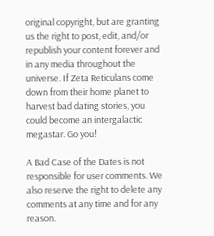original copyright, but are granting us the right to post, edit, and/or republish your content forever and in any media throughout the universe. If Zeta Reticulans come down from their home planet to harvest bad dating stories, you could become an intergalactic megastar. Go you!

A Bad Case of the Dates is not responsible for user comments. We also reserve the right to delete any comments at any time and for any reason.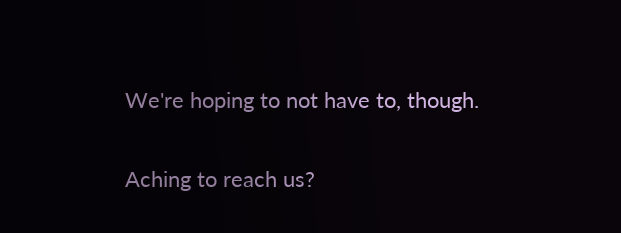We're hoping to not have to, though.

Aching to reach us?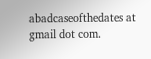abadcaseofthedates at gmail dot com.